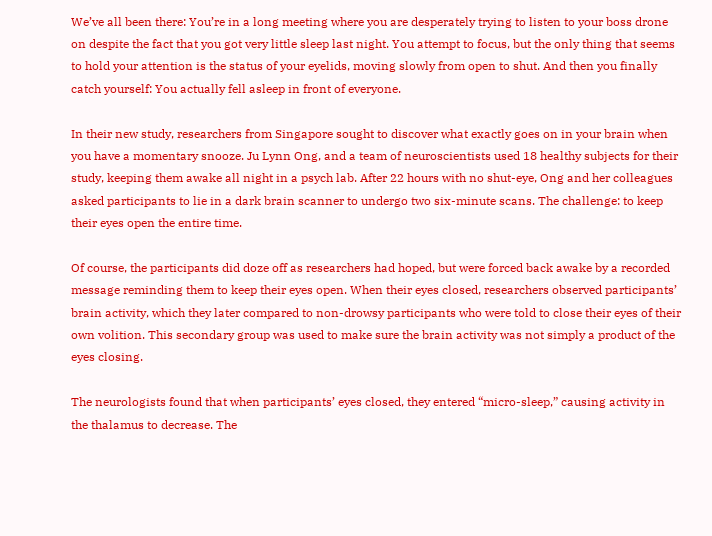We’ve all been there: You’re in a long meeting where you are desperately trying to listen to your boss drone on despite the fact that you got very little sleep last night. You attempt to focus, but the only thing that seems to hold your attention is the status of your eyelids, moving slowly from open to shut. And then you finally catch yourself: You actually fell asleep in front of everyone.

In their new study, researchers from Singapore sought to discover what exactly goes on in your brain when you have a momentary snooze. Ju Lynn Ong, and a team of neuroscientists used 18 healthy subjects for their study, keeping them awake all night in a psych lab. After 22 hours with no shut-eye, Ong and her colleagues asked participants to lie in a dark brain scanner to undergo two six-minute scans. The challenge: to keep their eyes open the entire time.

Of course, the participants did doze off as researchers had hoped, but were forced back awake by a recorded message reminding them to keep their eyes open. When their eyes closed, researchers observed participants’ brain activity, which they later compared to non-drowsy participants who were told to close their eyes of their own volition. This secondary group was used to make sure the brain activity was not simply a product of the eyes closing.

The neurologists found that when participants’ eyes closed, they entered “micro-sleep,” causing activity in the thalamus to decrease. The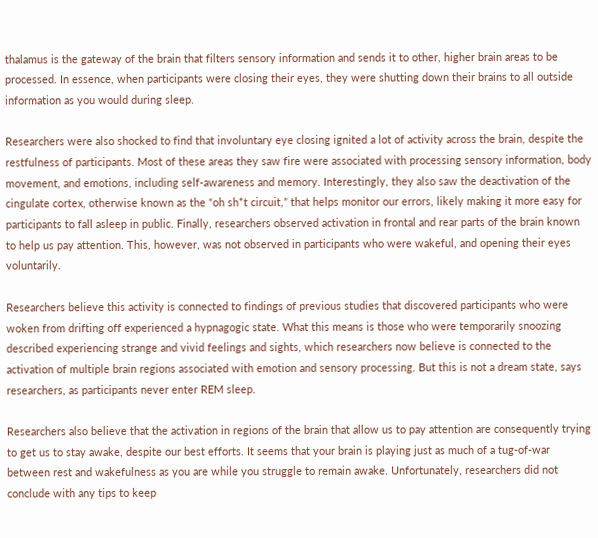thalamus is the gateway of the brain that filters sensory information and sends it to other, higher brain areas to be processed. In essence, when participants were closing their eyes, they were shutting down their brains to all outside information as you would during sleep.

Researchers were also shocked to find that involuntary eye closing ignited a lot of activity across the brain, despite the restfulness of participants. Most of these areas they saw fire were associated with processing sensory information, body movement, and emotions, including self-awareness and memory. Interestingly, they also saw the deactivation of the cingulate cortex, otherwise known as the “oh sh*t circuit,” that helps monitor our errors, likely making it more easy for participants to fall asleep in public. Finally, researchers observed activation in frontal and rear parts of the brain known to help us pay attention. This, however, was not observed in participants who were wakeful, and opening their eyes voluntarily.

Researchers believe this activity is connected to findings of previous studies that discovered participants who were woken from drifting off experienced a hypnagogic state. What this means is those who were temporarily snoozing described experiencing strange and vivid feelings and sights, which researchers now believe is connected to the activation of multiple brain regions associated with emotion and sensory processing. But this is not a dream state, says researchers, as participants never enter REM sleep.

Researchers also believe that the activation in regions of the brain that allow us to pay attention are consequently trying to get us to stay awake, despite our best efforts. It seems that your brain is playing just as much of a tug-of-war between rest and wakefulness as you are while you struggle to remain awake. Unfortunately, researchers did not conclude with any tips to keep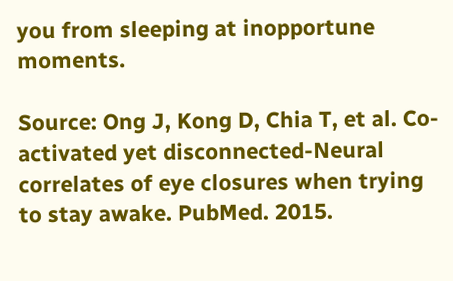you from sleeping at inopportune moments.

Source: Ong J, Kong D, Chia T, et al. Co-activated yet disconnected-Neural correlates of eye closures when trying to stay awake. PubMed. 2015.